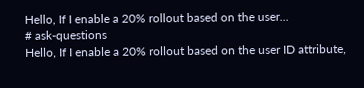Hello, If I enable a 20% rollout based on the user...
# ask-questions
Hello, If I enable a 20% rollout based on the user ID attribute,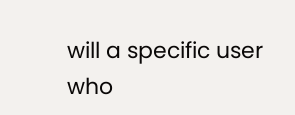will a specific user who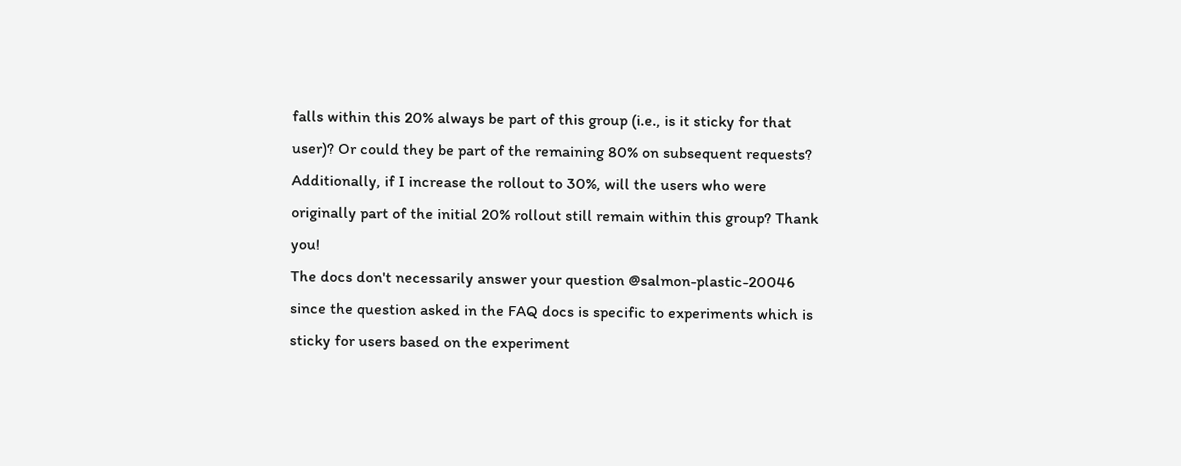falls within this 20% always be part of this group (i.e., is it sticky for that user)? Or could they be part of the remaining 80% on subsequent requests? Additionally, if I increase the rollout to 30%, will the users who were originally part of the initial 20% rollout still remain within this group? Thank you!
The docs don't necessarily answer your question @salmon-plastic-20046 since the question asked in the FAQ docs is specific to experiments which is sticky for users based on the experiment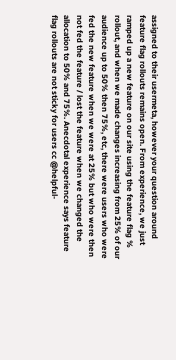assigned to their usermeta, however your question around feature flag rollouts remains open. From experience, we just ramped up a new feature on our site using the feature flag % rollout, and when we made changes increasing from 25% of our audience up to 50% then 75%, etc, there were users who were fed the new feature when we were at 25% but who were then not fed the feature / lost the feature when we changed the allocation to 50% and 75%. Anecdotal experience says feature flag rollouts are not sticky for users cc @helpful-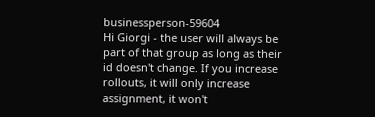businessperson-59604
Hi Giorgi - the user will always be part of that group as long as their id doesn't change. If you increase rollouts, it will only increase assignment, it won't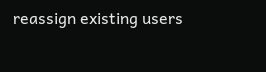reassign existing users